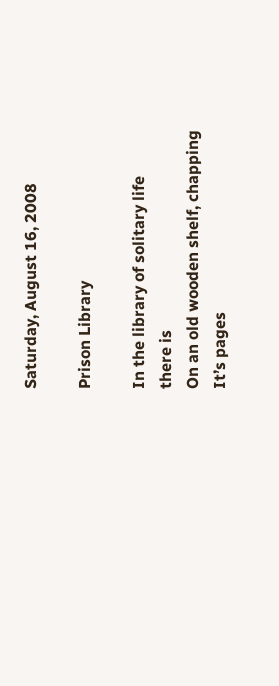Saturday, August 16, 2008

Prison Library

In the library of solitary life
there is
On an old wooden shelf, chapping
It’s pages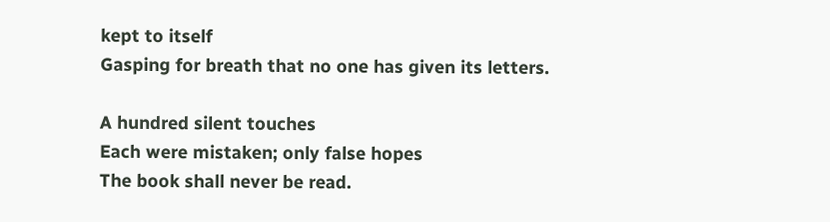kept to itself
Gasping for breath that no one has given its letters.

A hundred silent touches
Each were mistaken; only false hopes
The book shall never be read.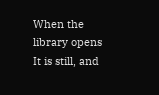When the library opens
It is still, and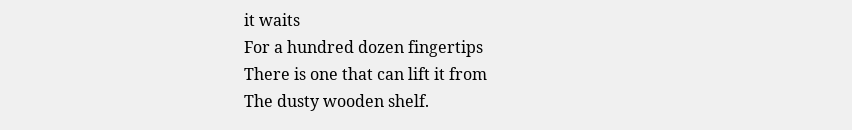it waits
For a hundred dozen fingertips
There is one that can lift it from
The dusty wooden shelf.